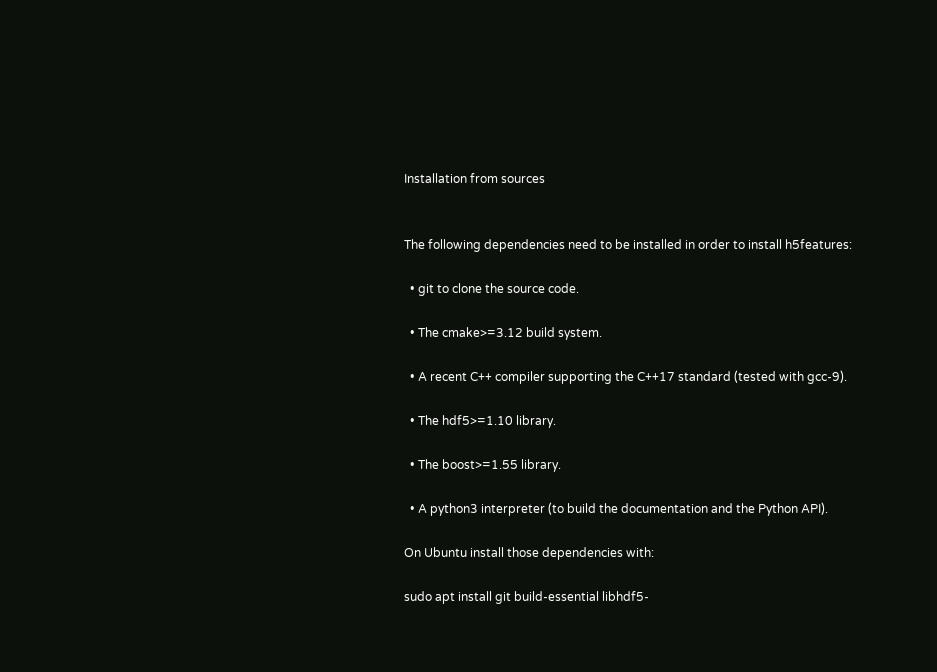Installation from sources


The following dependencies need to be installed in order to install h5features:

  • git to clone the source code.

  • The cmake>=3.12 build system.

  • A recent C++ compiler supporting the C++17 standard (tested with gcc-9).

  • The hdf5>=1.10 library.

  • The boost>=1.55 library.

  • A python3 interpreter (to build the documentation and the Python API).

On Ubuntu install those dependencies with:

sudo apt install git build-essential libhdf5-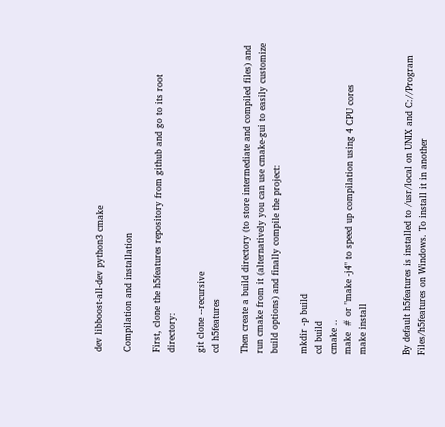dev libboost-all-dev python3 cmake

Compilation and installation

First, clone the h5features repository from github and go to its root directory:

git clone --recursive
cd h5features

Then create a build directory (to store intermediate and compiled files) and run cmake from it (alternatively you can use cmake-gui to easily customize build options) and finally compile the project:

mkdir -p build
cd build
cmake ..
make  # or "make -j4" to speed up compilation using 4 CPU cores
make install


By default h5features is installed to /usr/local on UNIX and C://Program Files/h5features on Windows. To install it in another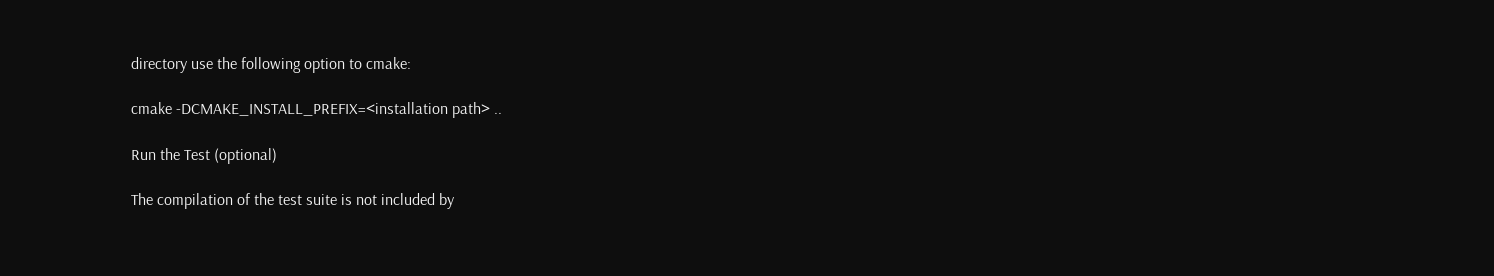directory use the following option to cmake:

cmake -DCMAKE_INSTALL_PREFIX=<installation path> ..

Run the Test (optional)

The compilation of the test suite is not included by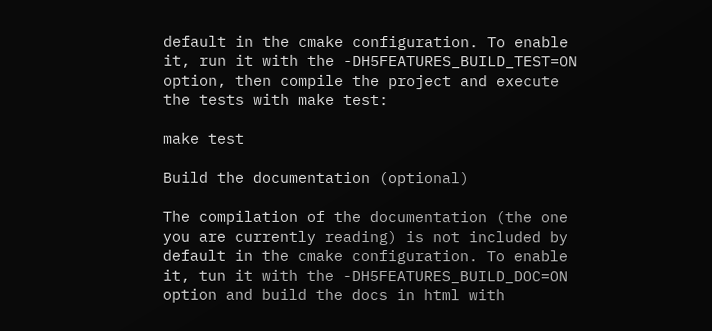default in the cmake configuration. To enable it, run it with the -DH5FEATURES_BUILD_TEST=ON option, then compile the project and execute the tests with make test:

make test

Build the documentation (optional)

The compilation of the documentation (the one you are currently reading) is not included by default in the cmake configuration. To enable it, tun it with the -DH5FEATURES_BUILD_DOC=ON option and build the docs in html with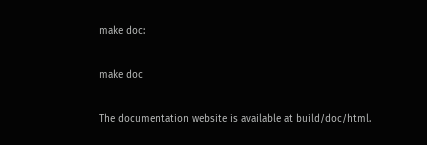make doc:

make doc

The documentation website is available at build/doc/html.